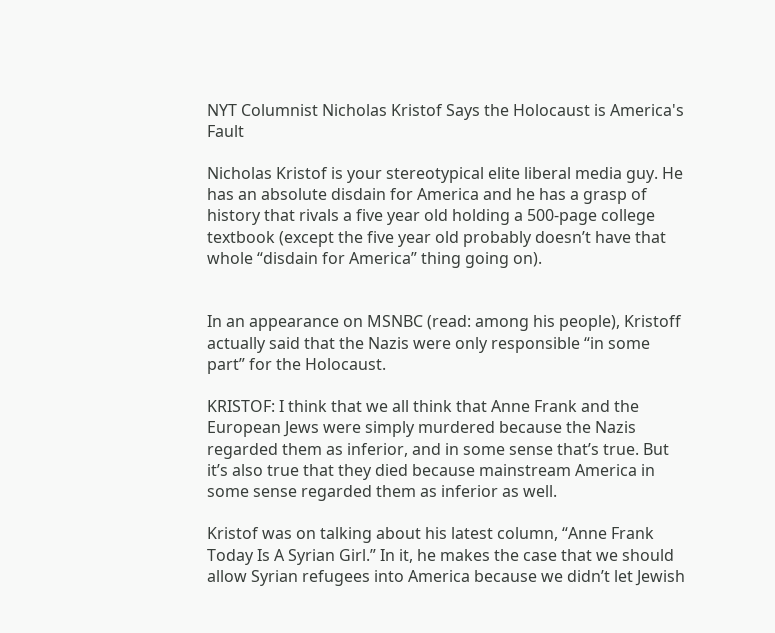NYT Columnist Nicholas Kristof Says the Holocaust is America's Fault

Nicholas Kristof is your stereotypical elite liberal media guy. He has an absolute disdain for America and he has a grasp of history that rivals a five year old holding a 500-page college textbook (except the five year old probably doesn’t have that whole “disdain for America” thing going on).


In an appearance on MSNBC (read: among his people), Kristoff actually said that the Nazis were only responsible “in some part” for the Holocaust.

KRISTOF: I think that we all think that Anne Frank and the European Jews were simply murdered because the Nazis regarded them as inferior, and in some sense that’s true. But it’s also true that they died because mainstream America in some sense regarded them as inferior as well.

Kristof was on talking about his latest column, “Anne Frank Today Is A Syrian Girl.” In it, he makes the case that we should allow Syrian refugees into America because we didn’t let Jewish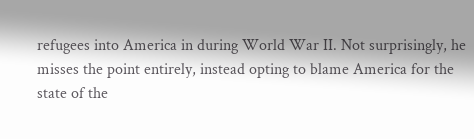refugees into America in during World War II. Not surprisingly, he misses the point entirely, instead opting to blame America for the state of the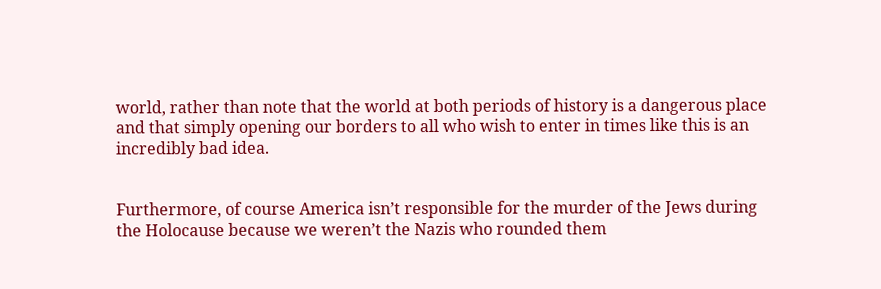world, rather than note that the world at both periods of history is a dangerous place and that simply opening our borders to all who wish to enter in times like this is an incredibly bad idea.


Furthermore, of course America isn’t responsible for the murder of the Jews during the Holocause because we weren’t the Nazis who rounded them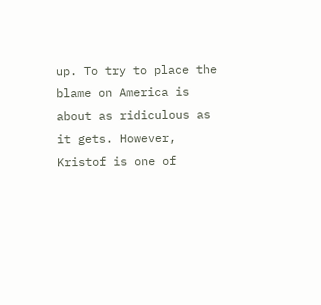up. To try to place the blame on America is about as ridiculous as it gets. However, Kristof is one of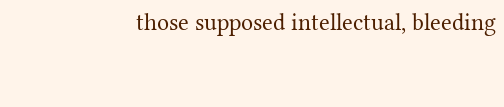those supposed intellectual, bleeding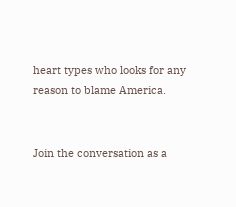heart types who looks for any reason to blame America.


Join the conversation as a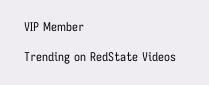VIP Member

Trending on RedState Videos